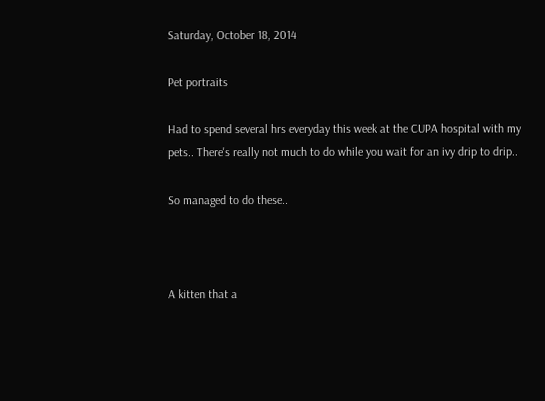Saturday, October 18, 2014

Pet portraits

Had to spend several hrs everyday this week at the CUPA hospital with my pets.. There's really not much to do while you wait for an ivy drip to drip..

So managed to do these..



A kitten that a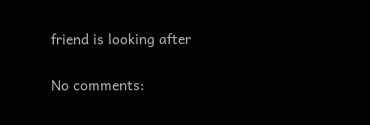friend is looking after

No comments: